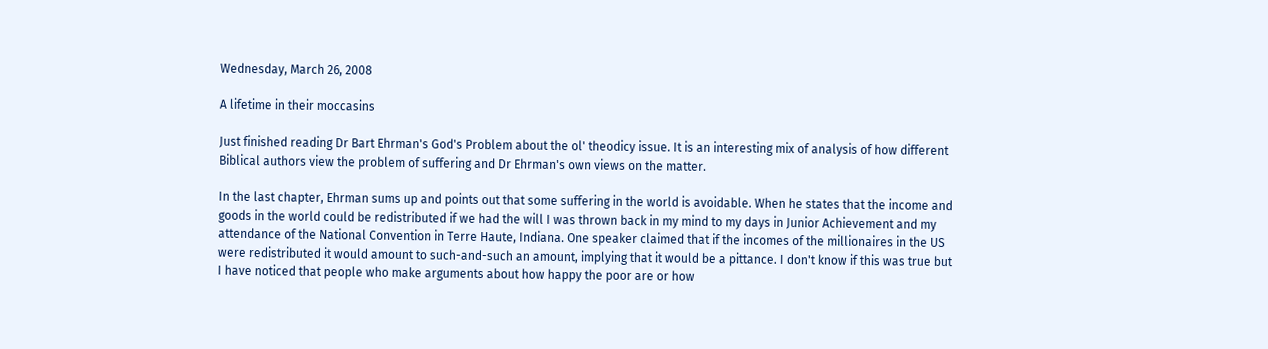Wednesday, March 26, 2008

A lifetime in their moccasins

Just finished reading Dr Bart Ehrman's God's Problem about the ol' theodicy issue. It is an interesting mix of analysis of how different Biblical authors view the problem of suffering and Dr Ehrman's own views on the matter.

In the last chapter, Ehrman sums up and points out that some suffering in the world is avoidable. When he states that the income and goods in the world could be redistributed if we had the will I was thrown back in my mind to my days in Junior Achievement and my attendance of the National Convention in Terre Haute, Indiana. One speaker claimed that if the incomes of the millionaires in the US were redistributed it would amount to such-and-such an amount, implying that it would be a pittance. I don't know if this was true but I have noticed that people who make arguments about how happy the poor are or how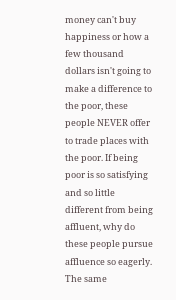money can't buy happiness or how a few thousand dollars isn't going to make a difference to the poor, these people NEVER offer to trade places with the poor. If being poor is so satisfying and so little different from being affluent, why do these people pursue affluence so eagerly. The same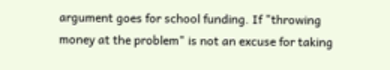argument goes for school funding. If "throwing money at the problem" is not an excuse for taking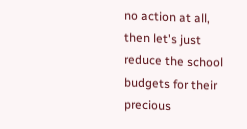no action at all, then let's just reduce the school budgets for their precious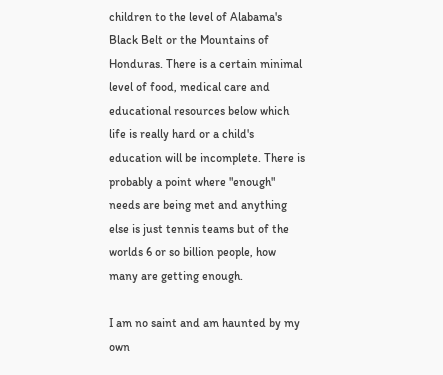children to the level of Alabama's Black Belt or the Mountains of Honduras. There is a certain minimal level of food, medical care and educational resources below which life is really hard or a child's education will be incomplete. There is probably a point where "enough" needs are being met and anything else is just tennis teams but of the worlds 6 or so billion people, how many are getting enough.

I am no saint and am haunted by my own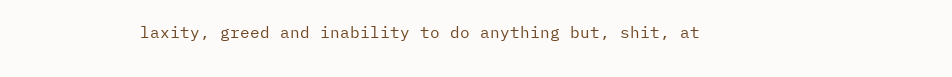laxity, greed and inability to do anything but, shit, at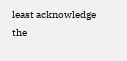least acknowledge the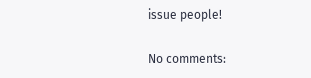issue people!

No comments: